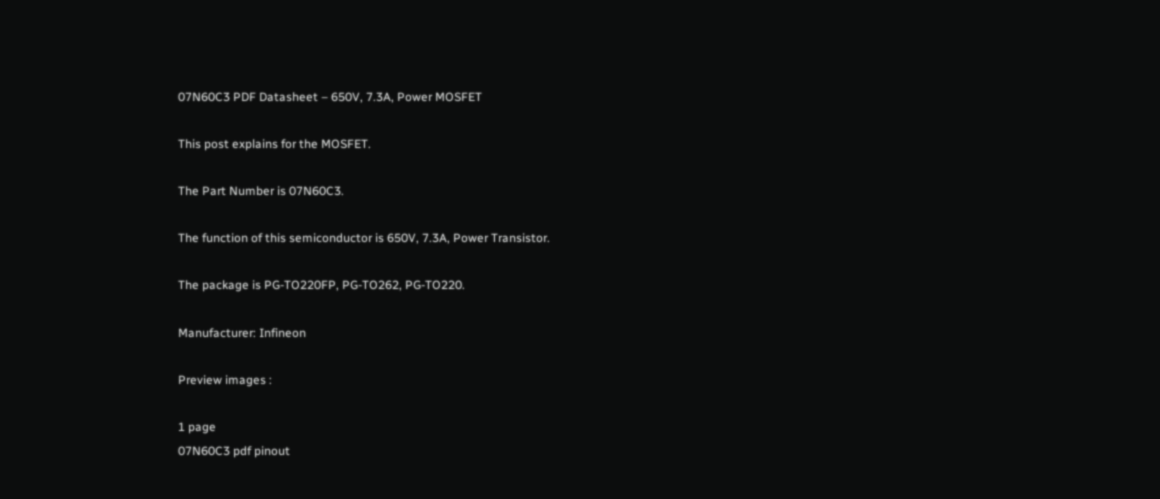07N60C3 PDF Datasheet – 650V, 7.3A, Power MOSFET

This post explains for the MOSFET.

The Part Number is 07N60C3.

The function of this semiconductor is 650V, 7.3A, Power Transistor.

The package is PG-TO220FP, PG-TO262, PG-TO220.

Manufacturer: Infineon

Preview images :

1 page
07N60C3 pdf pinout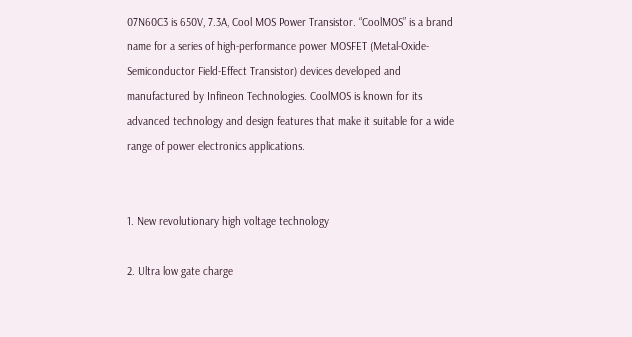07N60C3 is 650V, 7.3A, Cool MOS Power Transistor. “CoolMOS” is a brand name for a series of high-performance power MOSFET (Metal-Oxide-Semiconductor Field-Effect Transistor) devices developed and manufactured by Infineon Technologies. CoolMOS is known for its advanced technology and design features that make it suitable for a wide range of power electronics applications.


1. New revolutionary high voltage technology

2. Ultra low gate charge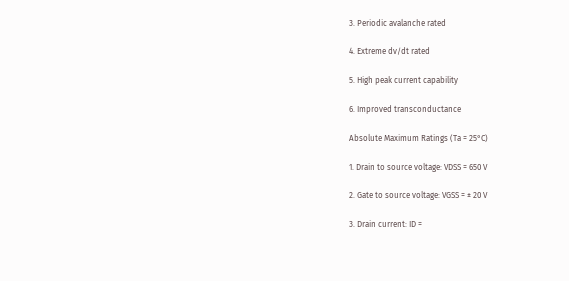3. Periodic avalanche rated

4. Extreme dv/dt rated

5. High peak current capability

6. Improved transconductance

Absolute Maximum Ratings (Ta = 25°C)

1. Drain to source voltage: VDSS = 650 V

2. Gate to source voltage: VGSS = ± 20 V

3. Drain current: ID =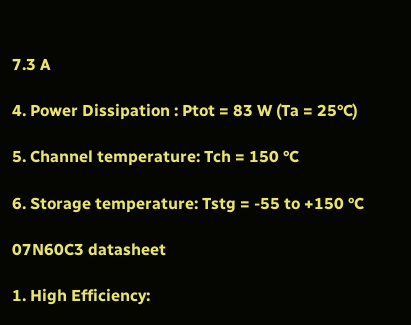7.3 A

4. Power Dissipation : Ptot = 83 W (Ta = 25°C)

5. Channel temperature: Tch = 150 °C

6. Storage temperature: Tstg = -55 to +150 °C

07N60C3 datasheet

1. High Efficiency: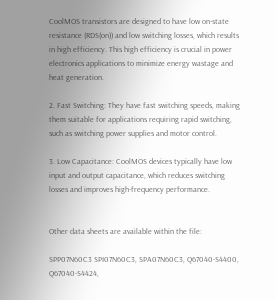CoolMOS transistors are designed to have low on-state resistance (RDS(on)) and low switching losses, which results in high efficiency. This high efficiency is crucial in power electronics applications to minimize energy wastage and heat generation.

2. Fast Switching: They have fast switching speeds, making them suitable for applications requiring rapid switching, such as switching power supplies and motor control.

3. Low Capacitance: CoolMOS devices typically have low input and output capacitance, which reduces switching losses and improves high-frequency performance.


Other data sheets are available within the file:

SPP07N60C3 SPI07N60C3, SPA07N60C3, Q67040-S4400, Q67040-S4424,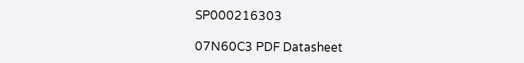SP000216303

07N60C3 PDF Datasheet